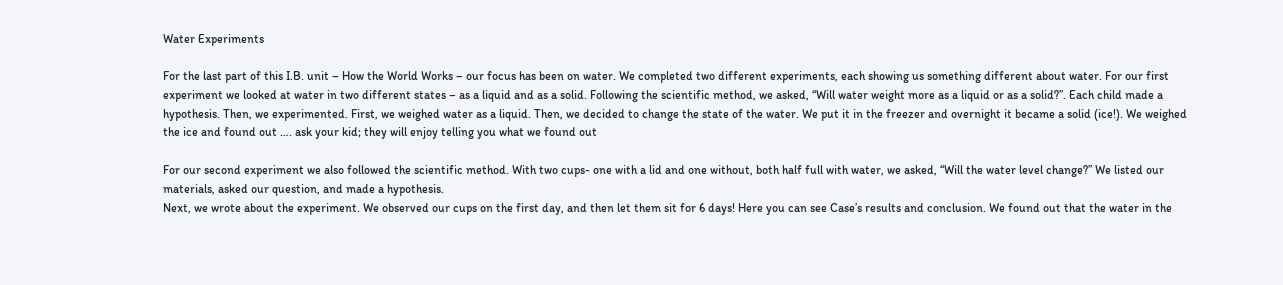Water Experiments

For the last part of this I.B. unit – How the World Works – our focus has been on water. We completed two different experiments, each showing us something different about water. For our first experiment we looked at water in two different states – as a liquid and as a solid. Following the scientific method, we asked, “Will water weight more as a liquid or as a solid?”. Each child made a hypothesis. Then, we experimented. First, we weighed water as a liquid. Then, we decided to change the state of the water. We put it in the freezer and overnight it became a solid (ice!). We weighed the ice and found out …. ask your kid; they will enjoy telling you what we found out

For our second experiment we also followed the scientific method. With two cups- one with a lid and one without, both half full with water, we asked, “Will the water level change?” We listed our materials, asked our question, and made a hypothesis.
Next, we wrote about the experiment. We observed our cups on the first day, and then let them sit for 6 days! Here you can see Case’s results and conclusion. We found out that the water in the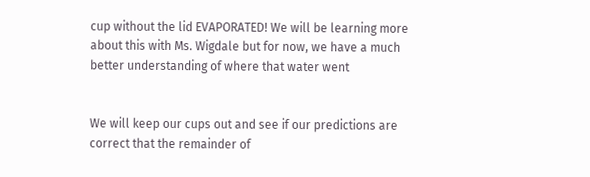cup without the lid EVAPORATED! We will be learning more about this with Ms. Wigdale but for now, we have a much better understanding of where that water went


We will keep our cups out and see if our predictions are correct that the remainder of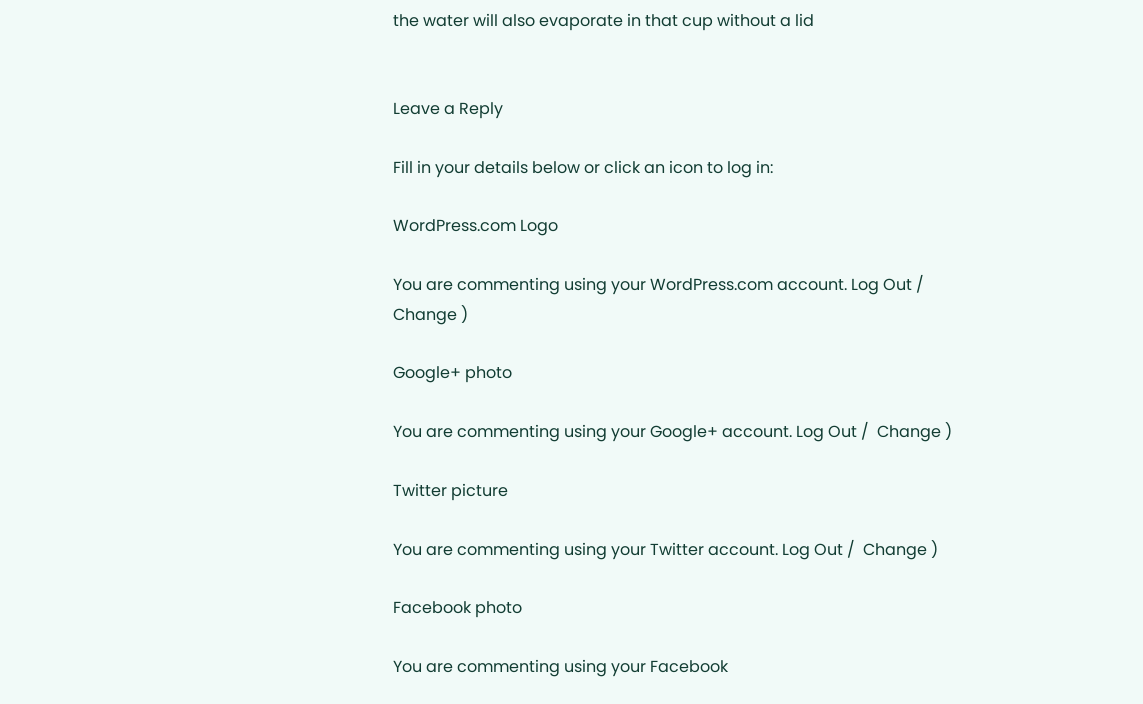the water will also evaporate in that cup without a lid


Leave a Reply

Fill in your details below or click an icon to log in:

WordPress.com Logo

You are commenting using your WordPress.com account. Log Out /  Change )

Google+ photo

You are commenting using your Google+ account. Log Out /  Change )

Twitter picture

You are commenting using your Twitter account. Log Out /  Change )

Facebook photo

You are commenting using your Facebook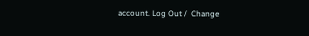account. Log Out /  Change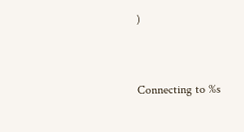)


Connecting to %s